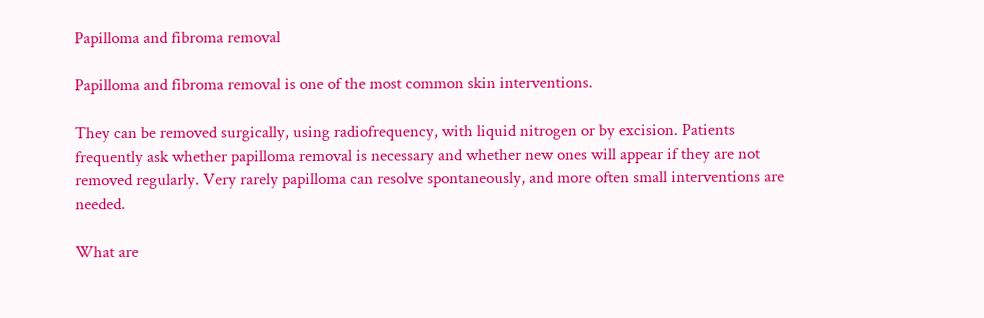Papilloma and fibroma removal

Papilloma and fibroma removal is one of the most common skin interventions.

They can be removed surgically, using radiofrequency, with liquid nitrogen or by excision. Patients frequently ask whether papilloma removal is necessary and whether new ones will appear if they are not removed regularly. Very rarely papilloma can resolve spontaneously, and more often small interventions are needed.

What are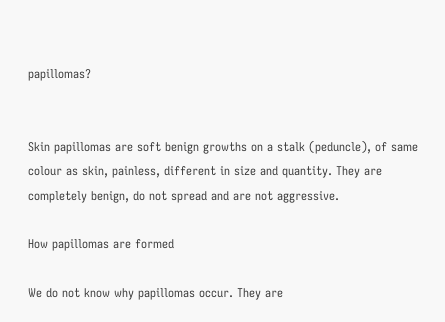papillomas?


Skin papillomas are soft benign growths on a stalk (peduncle), of same colour as skin, painless, different in size and quantity. They are completely benign, do not spread and are not aggressive.

How papillomas are formed

We do not know why papillomas occur. They are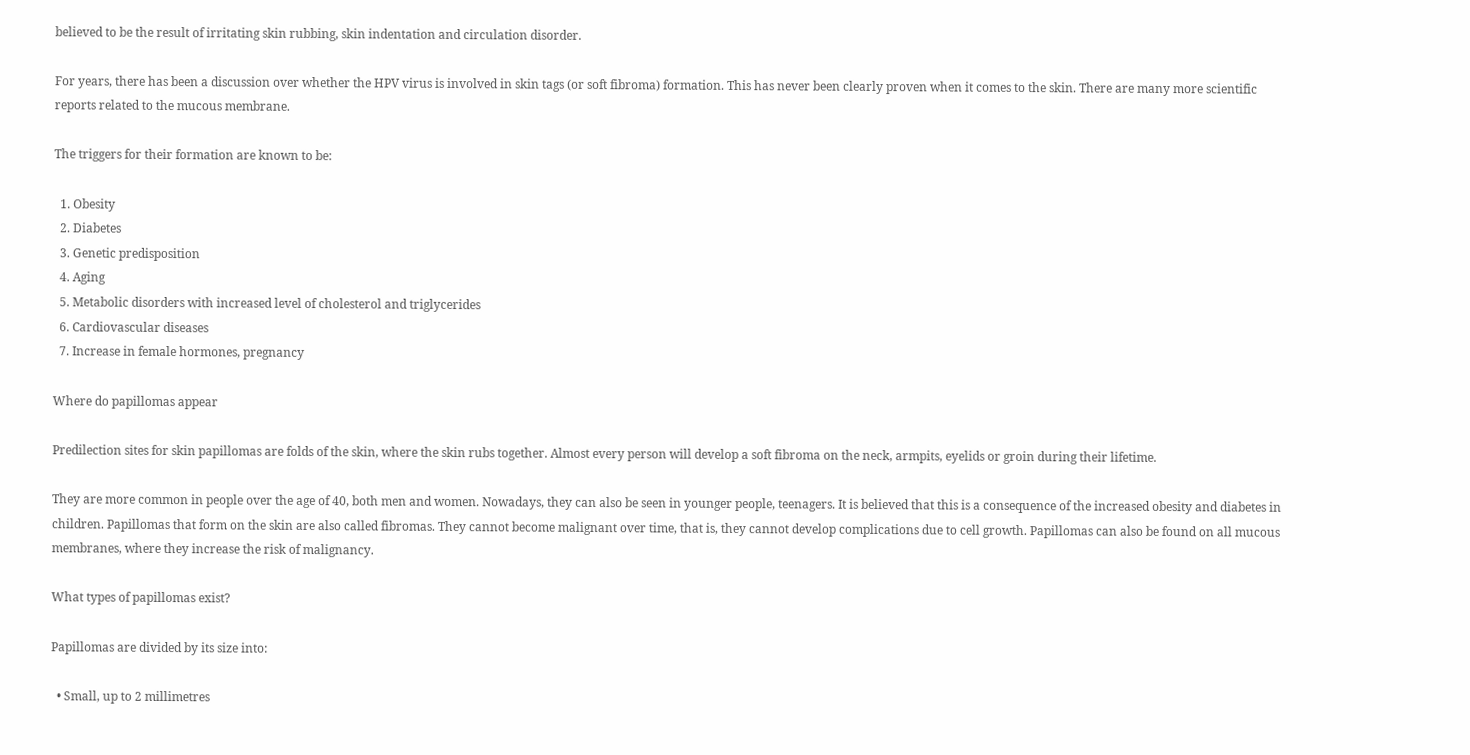believed to be the result of irritating skin rubbing, skin indentation and circulation disorder.

For years, there has been a discussion over whether the HPV virus is involved in skin tags (or soft fibroma) formation. This has never been clearly proven when it comes to the skin. There are many more scientific reports related to the mucous membrane.

The triggers for their formation are known to be:

  1. Obesity
  2. Diabetes
  3. Genetic predisposition
  4. Aging
  5. Metabolic disorders with increased level of cholesterol and triglycerides
  6. Cardiovascular diseases
  7. Increase in female hormones, pregnancy

Where do papillomas appear

Predilection sites for skin papillomas are folds of the skin, where the skin rubs together. Almost every person will develop a soft fibroma on the neck, armpits, eyelids or groin during their lifetime.

They are more common in people over the age of 40, both men and women. Nowadays, they can also be seen in younger people, teenagers. It is believed that this is a consequence of the increased obesity and diabetes in children. Papillomas that form on the skin are also called fibromas. They cannot become malignant over time, that is, they cannot develop complications due to cell growth. Papillomas can also be found on all mucous membranes, where they increase the risk of malignancy.

What types of papillomas exist?

Papillomas are divided by its size into:

  • Small, up to 2 millimetres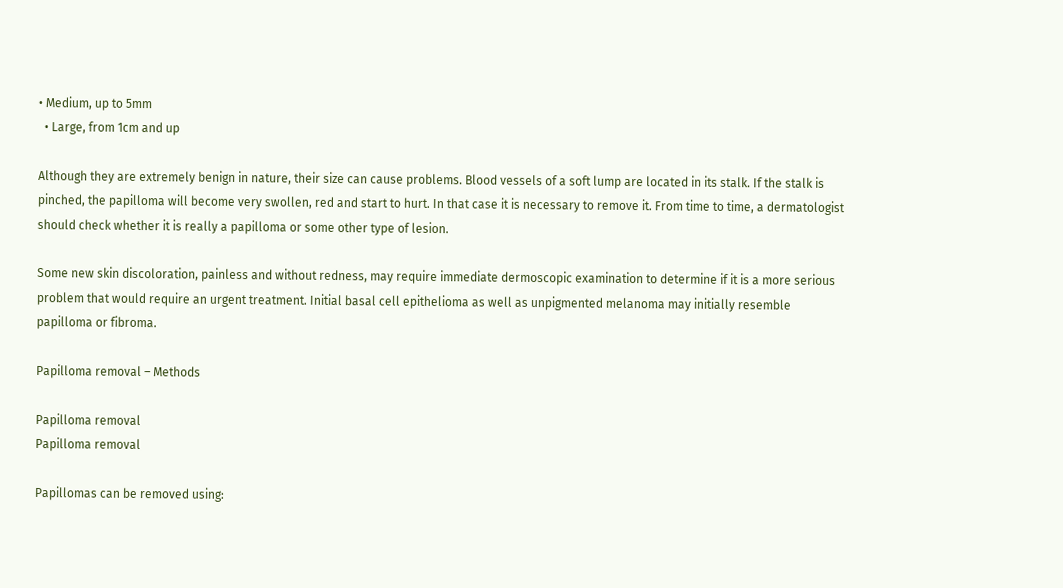• Medium, up to 5mm
  • Large, from 1cm and up

Although they are extremely benign in nature, their size can cause problems. Blood vessels of a soft lump are located in its stalk. If the stalk is pinched, the papilloma will become very swollen, red and start to hurt. In that case it is necessary to remove it. From time to time, a dermatologist should check whether it is really a papilloma or some other type of lesion.

Some new skin discoloration, painless and without redness, may require immediate dermoscopic examination to determine if it is a more serious problem that would require an urgent treatment. Initial basal cell epithelioma as well as unpigmented melanoma may initially resemble papilloma or fibroma.

Papilloma removal – Methods

Papilloma removal
Papilloma removal

Papillomas can be removed using: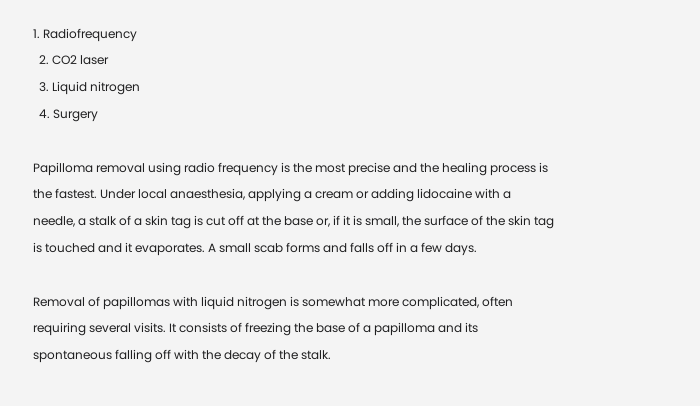1. Radiofrequency
  2. CO2 laser
  3. Liquid nitrogen
  4. Surgery

Papilloma removal using radio frequency is the most precise and the healing process is the fastest. Under local anaesthesia, applying a cream or adding lidocaine with a needle, a stalk of a skin tag is cut off at the base or, if it is small, the surface of the skin tag is touched and it evaporates. A small scab forms and falls off in a few days.

Removal of papillomas with liquid nitrogen is somewhat more complicated, often requiring several visits. It consists of freezing the base of a papilloma and its spontaneous falling off with the decay of the stalk.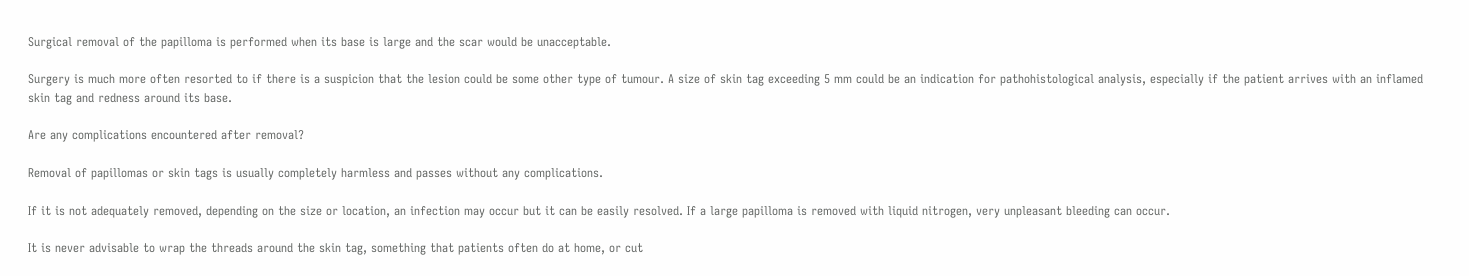Surgical removal of the papilloma is performed when its base is large and the scar would be unacceptable.

Surgery is much more often resorted to if there is a suspicion that the lesion could be some other type of tumour. A size of skin tag exceeding 5 mm could be an indication for pathohistological analysis, especially if the patient arrives with an inflamed skin tag and redness around its base.

Are any complications encountered after removal?

Removal of papillomas or skin tags is usually completely harmless and passes without any complications.

If it is not adequately removed, depending on the size or location, an infection may occur but it can be easily resolved. If a large papilloma is removed with liquid nitrogen, very unpleasant bleeding can occur.

It is never advisable to wrap the threads around the skin tag, something that patients often do at home, or cut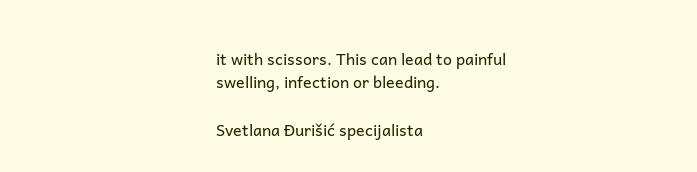it with scissors. This can lead to painful swelling, infection or bleeding.

Svetlana Đurišić specijalista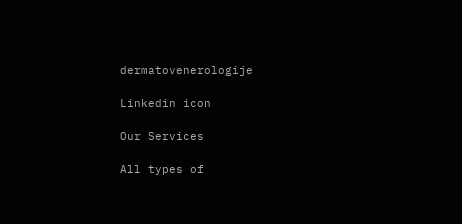dermatovenerologije

Linkedin icon

Our Services

All types of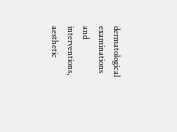dermatological examinations and interventions, aesthetic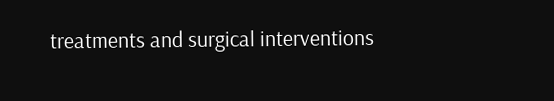treatments and surgical interventions